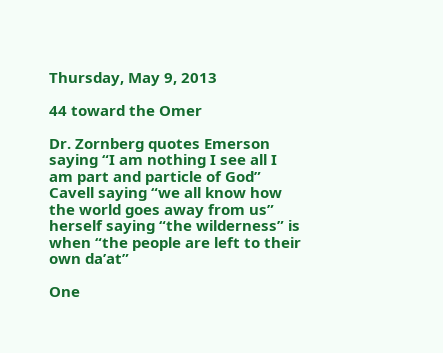Thursday, May 9, 2013

44 toward the Omer

Dr. Zornberg quotes Emerson saying “I am nothing I see all I am part and particle of God” Cavell saying “we all know how the world goes away from us” herself saying “the wilderness” is when “the people are left to their own da’at”

One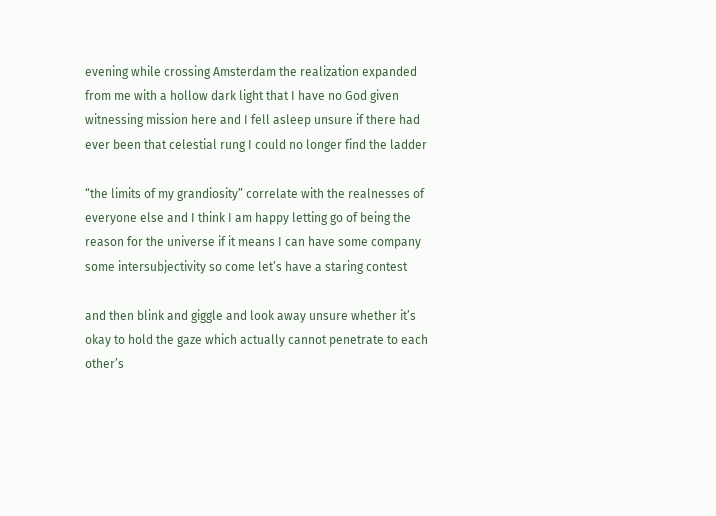evening while crossing Amsterdam the realization expanded from me with a hollow dark light that I have no God given witnessing mission here and I fell asleep unsure if there had ever been that celestial rung I could no longer find the ladder

“the limits of my grandiosity” correlate with the realnesses of everyone else and I think I am happy letting go of being the reason for the universe if it means I can have some company some intersubjectivity so come let’s have a staring contest

and then blink and giggle and look away unsure whether it’s okay to hold the gaze which actually cannot penetrate to each other’s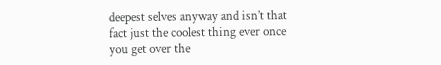deepest selves anyway and isn’t that fact just the coolest thing ever once you get over the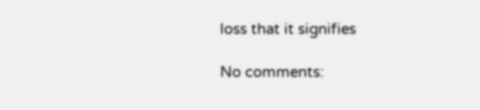loss that it signifies

No comments: